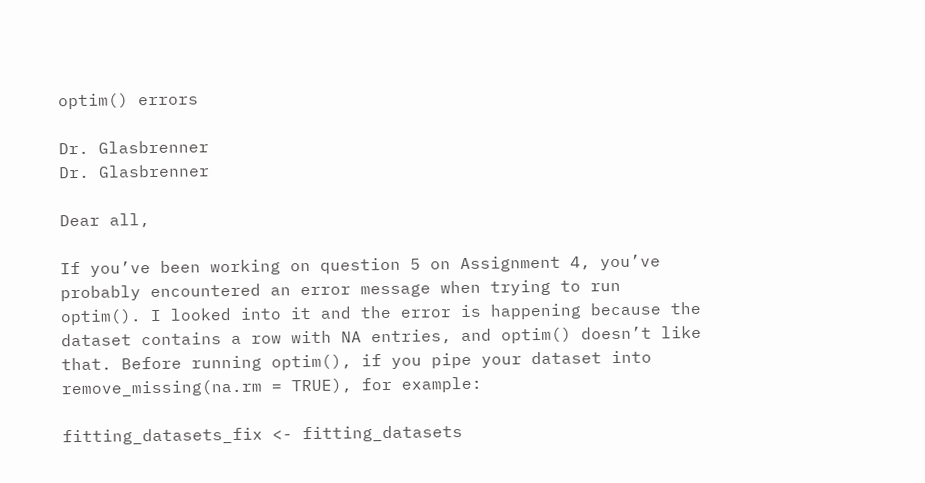optim() errors

Dr. Glasbrenner
Dr. Glasbrenner

Dear all,

If you’ve been working on question 5 on Assignment 4, you’ve probably encountered an error message when trying to run optim(). I looked into it and the error is happening because the dataset contains a row with NA entries, and optim() doesn’t like that. Before running optim(), if you pipe your dataset into remove_missing(na.rm = TRUE), for example:

fitting_datasets_fix <- fitting_datasets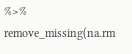%>% remove_missing(na.rm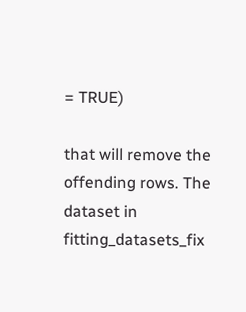= TRUE)

that will remove the offending rows. The dataset in fitting_datasets_fix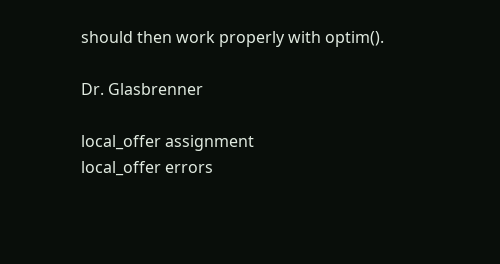should then work properly with optim().

Dr. Glasbrenner

local_offer assignment
local_offer errors